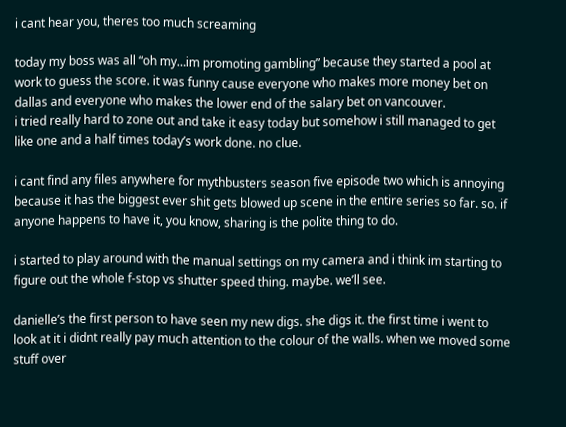i cant hear you, theres too much screaming

today my boss was all “oh my…im promoting gambling” because they started a pool at work to guess the score. it was funny cause everyone who makes more money bet on dallas and everyone who makes the lower end of the salary bet on vancouver.
i tried really hard to zone out and take it easy today but somehow i still managed to get like one and a half times today’s work done. no clue.

i cant find any files anywhere for mythbusters season five episode two which is annoying because it has the biggest ever shit gets blowed up scene in the entire series so far. so. if anyone happens to have it, you know, sharing is the polite thing to do.

i started to play around with the manual settings on my camera and i think im starting to figure out the whole f-stop vs shutter speed thing. maybe. we’ll see.

danielle’s the first person to have seen my new digs. she digs it. the first time i went to look at it i didnt really pay much attention to the colour of the walls. when we moved some stuff over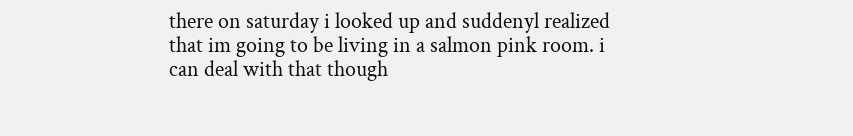there on saturday i looked up and suddenyl realized that im going to be living in a salmon pink room. i can deal with that though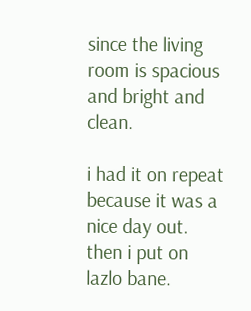since the living room is spacious and bright and clean.

i had it on repeat because it was a nice day out. then i put on lazlo bane.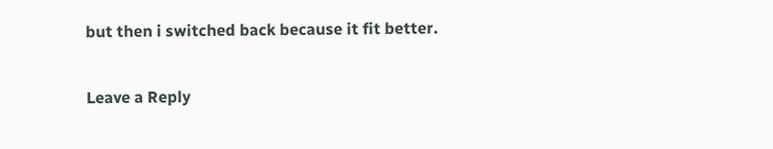but then i switched back because it fit better.

Leave a Reply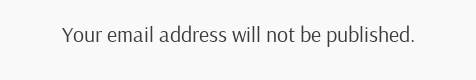Your email address will not be published.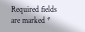Required fields are marked *